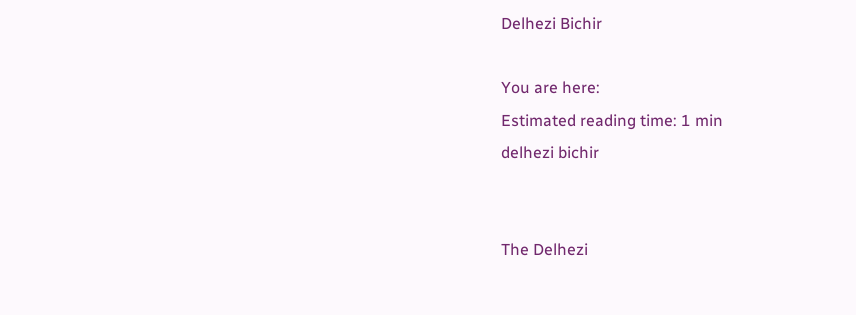Delhezi Bichir

You are here:
Estimated reading time: 1 min
delhezi bichir


The Delhezi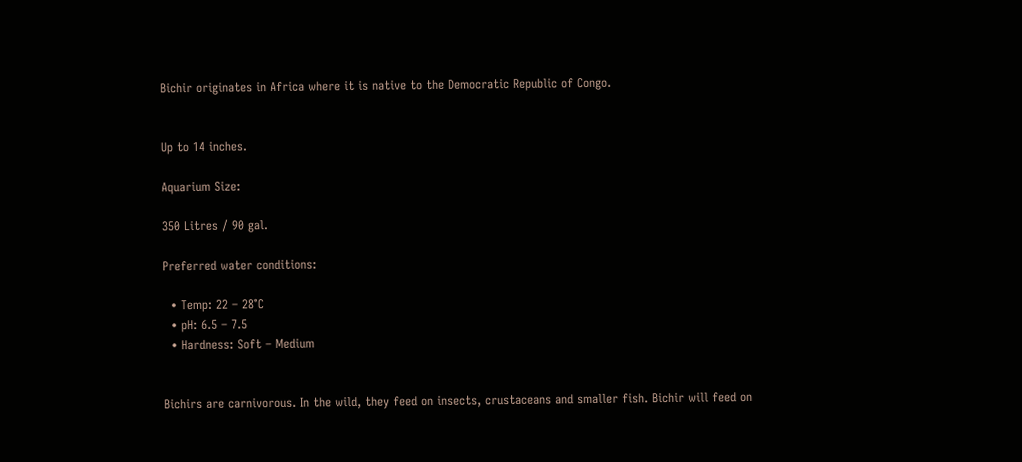Bichir originates in Africa where it is native to the Democratic Republic of Congo.


Up to 14 inches.

Aquarium Size:

350 Litres / 90 gal.

Preferred water conditions:

  • Temp: 22 – 28°C
  • pH: 6.5 – 7.5
  • Hardness: Soft – Medium


Bichirs are carnivorous. In the wild, they feed on insects, crustaceans and smaller fish. Bichir will feed on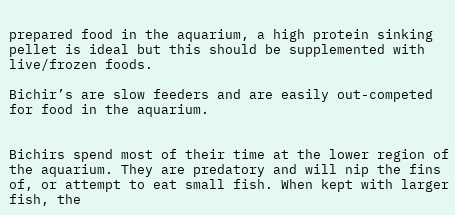prepared food in the aquarium, a high protein sinking pellet is ideal but this should be supplemented with live/frozen foods.

Bichir’s are slow feeders and are easily out-competed for food in the aquarium.


Bichirs spend most of their time at the lower region of the aquarium. They are predatory and will nip the fins of, or attempt to eat small fish. When kept with larger fish, the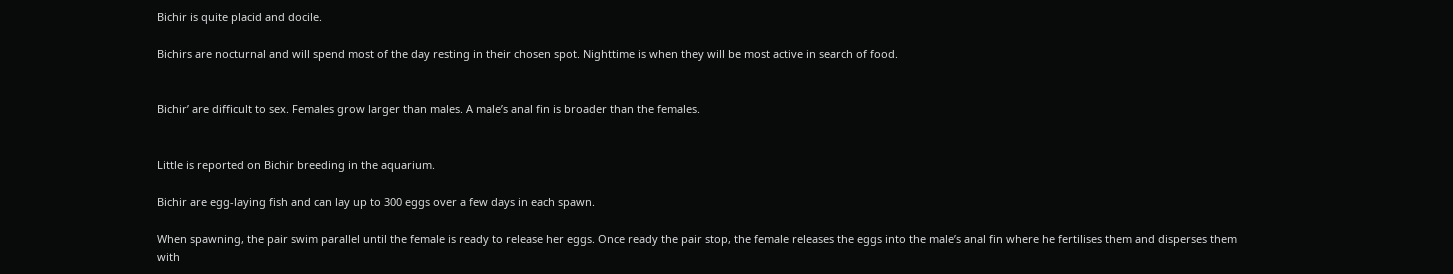Bichir is quite placid and docile.

Bichirs are nocturnal and will spend most of the day resting in their chosen spot. Nighttime is when they will be most active in search of food.


Bichir’ are difficult to sex. Females grow larger than males. A male’s anal fin is broader than the females.


Little is reported on Bichir breeding in the aquarium.

Bichir are egg-laying fish and can lay up to 300 eggs over a few days in each spawn.

When spawning, the pair swim parallel until the female is ready to release her eggs. Once ready the pair stop, the female releases the eggs into the male’s anal fin where he fertilises them and disperses them with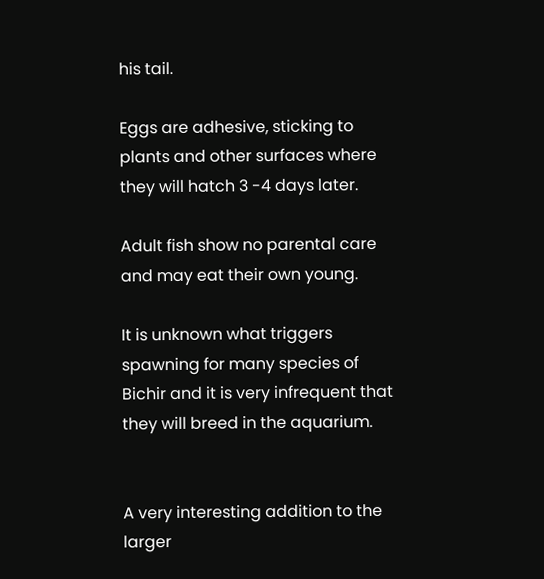his tail.

Eggs are adhesive, sticking to plants and other surfaces where they will hatch 3 -4 days later.

Adult fish show no parental care and may eat their own young.

It is unknown what triggers spawning for many species of Bichir and it is very infrequent that they will breed in the aquarium.


A very interesting addition to the larger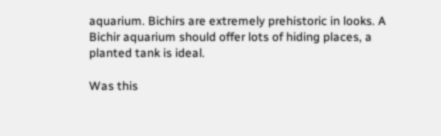aquarium. Bichirs are extremely prehistoric in looks. A Bichir aquarium should offer lots of hiding places, a planted tank is ideal.

Was this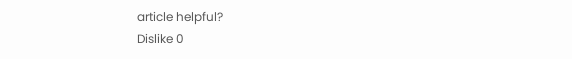article helpful?
Dislike 0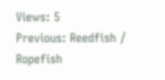Views: 5
Previous: Reedfish / Ropefish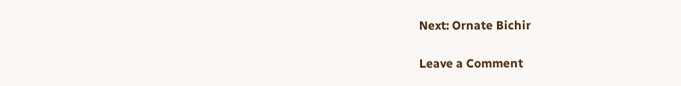Next: Ornate Bichir

Leave a Comment